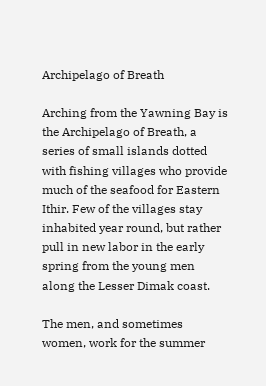Archipelago of Breath

Arching from the Yawning Bay is the Archipelago of Breath, a series of small islands dotted with fishing villages who provide much of the seafood for Eastern Ithir. Few of the villages stay inhabited year round, but rather pull in new labor in the early spring from the young men along the Lesser Dimak coast.

The men, and sometimes women, work for the summer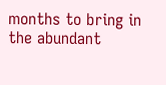months to bring in the abundant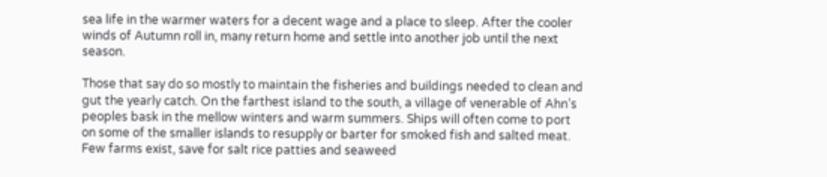sea life in the warmer waters for a decent wage and a place to sleep. After the cooler winds of Autumn roll in, many return home and settle into another job until the next season.

Those that say do so mostly to maintain the fisheries and buildings needed to clean and gut the yearly catch. On the farthest island to the south, a village of venerable of Ahn’s peoples bask in the mellow winters and warm summers. Ships will often come to port on some of the smaller islands to resupply or barter for smoked fish and salted meat. Few farms exist, save for salt rice patties and seaweed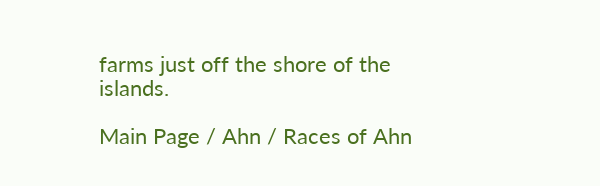farms just off the shore of the islands.

Main Page / Ahn / Races of Ahn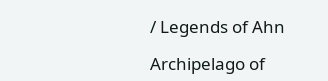/ Legends of Ahn

Archipelago of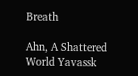Breath

Ahn, A Shattered World Yavassk